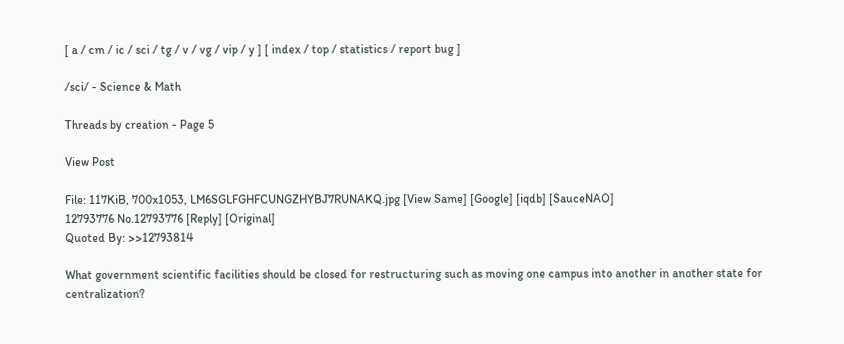[ a / cm / ic / sci / tg / v / vg / vip / y ] [ index / top / statistics / report bug ]

/sci/ - Science & Math

Threads by creation - Page 5

View Post

File: 117KiB, 700x1053, LM6SGLFGHFCUNGZHYBJ7RUNAKQ.jpg [View Same] [Google] [iqdb] [SauceNAO]
12793776 No.12793776 [Reply] [Original]
Quoted By: >>12793814

What government scientific facilities should be closed for restructuring such as moving one campus into another in another state for centralization?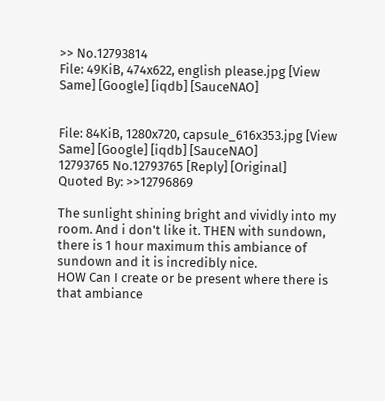>> No.12793814
File: 49KiB, 474x622, english please.jpg [View Same] [Google] [iqdb] [SauceNAO]


File: 84KiB, 1280x720, capsule_616x353.jpg [View Same] [Google] [iqdb] [SauceNAO]
12793765 No.12793765 [Reply] [Original]
Quoted By: >>12796869

The sunlight shining bright and vividly into my room. And i don't like it. THEN with sundown, there is 1 hour maximum this ambiance of sundown and it is incredibly nice.
HOW Can I create or be present where there is that ambiance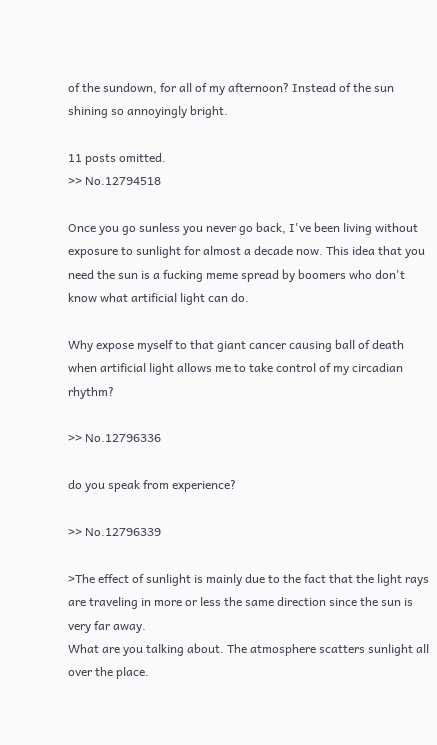of the sundown, for all of my afternoon? Instead of the sun shining so annoyingly bright.

11 posts omitted.
>> No.12794518

Once you go sunless you never go back, I've been living without exposure to sunlight for almost a decade now. This idea that you need the sun is a fucking meme spread by boomers who don't know what artificial light can do.

Why expose myself to that giant cancer causing ball of death when artificial light allows me to take control of my circadian rhythm?

>> No.12796336

do you speak from experience?

>> No.12796339

>The effect of sunlight is mainly due to the fact that the light rays are traveling in more or less the same direction since the sun is very far away.
What are you talking about. The atmosphere scatters sunlight all over the place.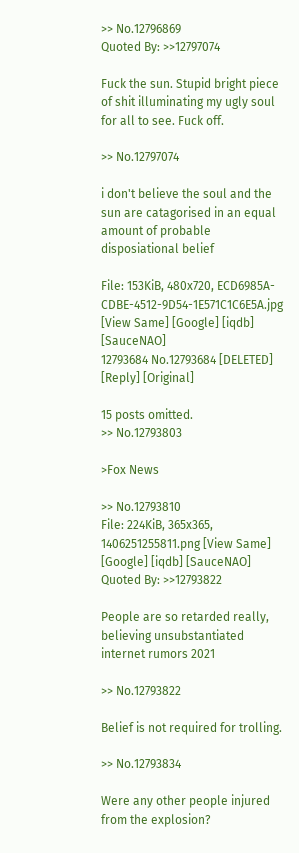>> No.12796869
Quoted By: >>12797074

Fuck the sun. Stupid bright piece of shit illuminating my ugly soul for all to see. Fuck off.

>> No.12797074

i don't believe the soul and the sun are catagorised in an equal amount of probable disposiational belief

File: 153KiB, 480x720, ECD6985A-CDBE-4512-9D54-1E571C1C6E5A.jpg [View Same] [Google] [iqdb] [SauceNAO]
12793684 No.12793684 [DELETED] [Reply] [Original]

15 posts omitted.
>> No.12793803

>Fox News

>> No.12793810
File: 224KiB, 365x365, 1406251255811.png [View Same] [Google] [iqdb] [SauceNAO]
Quoted By: >>12793822

People are so retarded really, believing unsubstantiated internet rumors 2021

>> No.12793822

Belief is not required for trolling.

>> No.12793834

Were any other people injured from the explosion?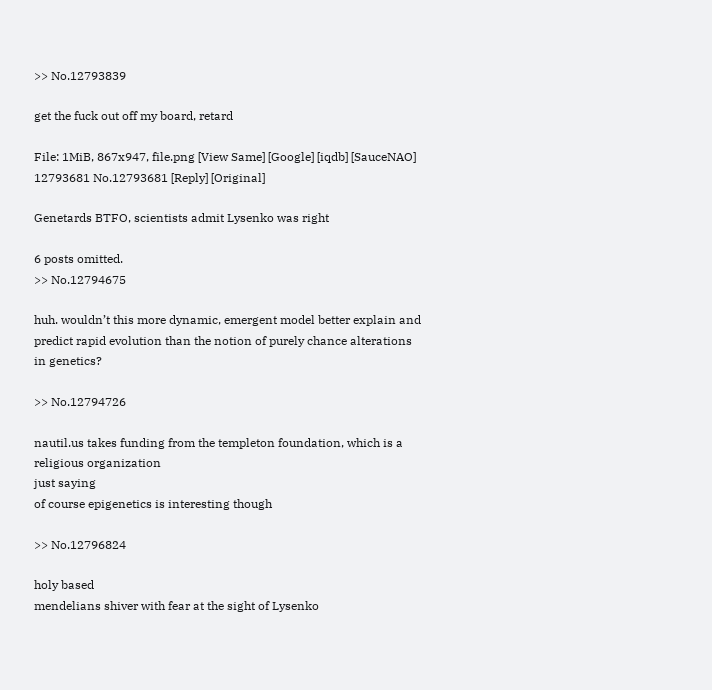>> No.12793839

get the fuck out off my board, retard

File: 1MiB, 867x947, file.png [View Same] [Google] [iqdb] [SauceNAO]
12793681 No.12793681 [Reply] [Original]

Genetards BTFO, scientists admit Lysenko was right

6 posts omitted.
>> No.12794675

huh. wouldn’t this more dynamic, emergent model better explain and predict rapid evolution than the notion of purely chance alterations in genetics?

>> No.12794726

nautil.us takes funding from the templeton foundation, which is a religious organization
just saying
of course epigenetics is interesting though

>> No.12796824

holy based
mendelians shiver with fear at the sight of Lysenko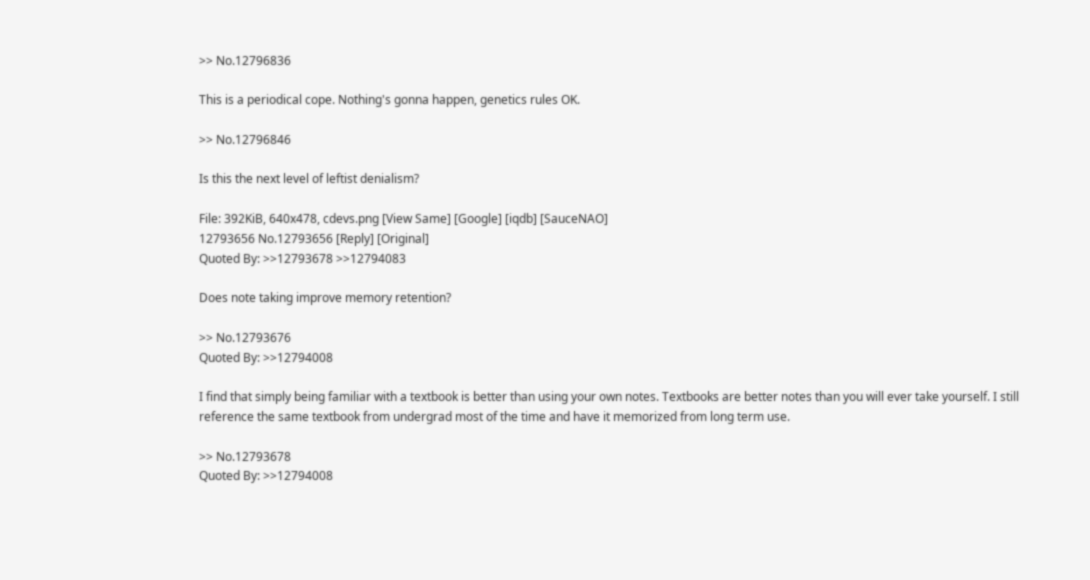>> No.12796836

This is a periodical cope. Nothing's gonna happen, genetics rules OK.

>> No.12796846

Is this the next level of leftist denialism?

File: 392KiB, 640x478, cdevs.png [View Same] [Google] [iqdb] [SauceNAO]
12793656 No.12793656 [Reply] [Original]
Quoted By: >>12793678 >>12794083

Does note taking improve memory retention?

>> No.12793676
Quoted By: >>12794008

I find that simply being familiar with a textbook is better than using your own notes. Textbooks are better notes than you will ever take yourself. I still reference the same textbook from undergrad most of the time and have it memorized from long term use.

>> No.12793678
Quoted By: >>12794008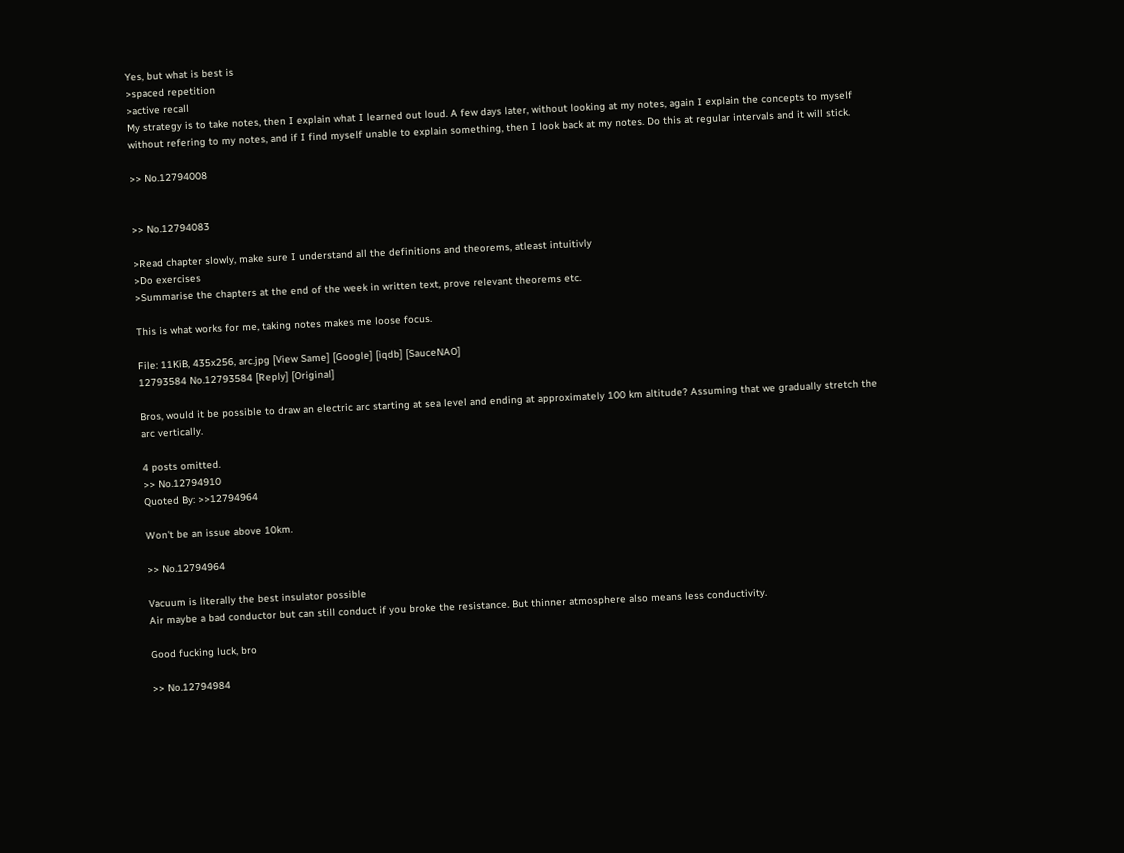Yes, but what is best is
>spaced repetition
>active recall
My strategy is to take notes, then I explain what I learned out loud. A few days later, without looking at my notes, again I explain the concepts to myself without refering to my notes, and if I find myself unable to explain something, then I look back at my notes. Do this at regular intervals and it will stick.

>> No.12794008


>> No.12794083

>Read chapter slowly, make sure I understand all the definitions and theorems, atleast intuitivly
>Do exercises
>Summarise the chapters at the end of the week in written text, prove relevant theorems etc.

This is what works for me, taking notes makes me loose focus.

File: 11KiB, 435x256, arc.jpg [View Same] [Google] [iqdb] [SauceNAO]
12793584 No.12793584 [Reply] [Original]

Bros, would it be possible to draw an electric arc starting at sea level and ending at approximately 100 km altitude? Assuming that we gradually stretch the arc vertically.

4 posts omitted.
>> No.12794910
Quoted By: >>12794964

Won't be an issue above 10km.

>> No.12794964

Vacuum is literally the best insulator possible
Air maybe a bad conductor but can still conduct if you broke the resistance. But thinner atmosphere also means less conductivity.

Good fucking luck, bro

>> No.12794984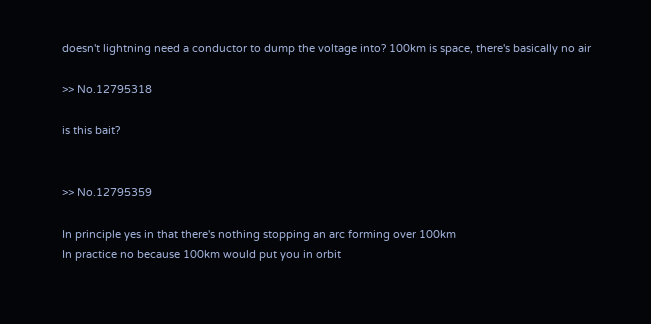doesn't lightning need a conductor to dump the voltage into? 100km is space, there's basically no air

>> No.12795318

is this bait?


>> No.12795359

In principle yes in that there's nothing stopping an arc forming over 100km
In practice no because 100km would put you in orbit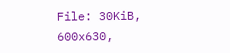File: 30KiB, 600x630,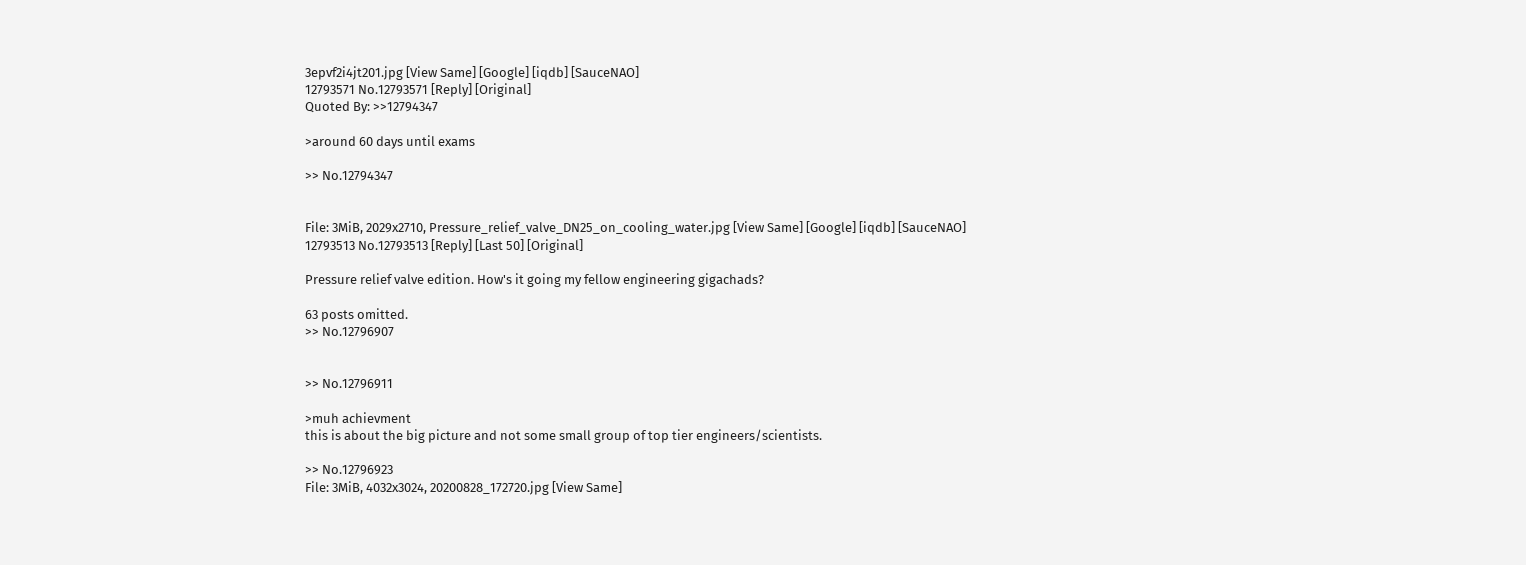3epvf2i4jt201.jpg [View Same] [Google] [iqdb] [SauceNAO]
12793571 No.12793571 [Reply] [Original]
Quoted By: >>12794347

>around 60 days until exams

>> No.12794347


File: 3MiB, 2029x2710, Pressure_relief_valve_DN25_on_cooling_water.jpg [View Same] [Google] [iqdb] [SauceNAO]
12793513 No.12793513 [Reply] [Last 50] [Original]

Pressure relief valve edition. How's it going my fellow engineering gigachads?

63 posts omitted.
>> No.12796907


>> No.12796911

>muh achievment
this is about the big picture and not some small group of top tier engineers/scientists.

>> No.12796923
File: 3MiB, 4032x3024, 20200828_172720.jpg [View Same]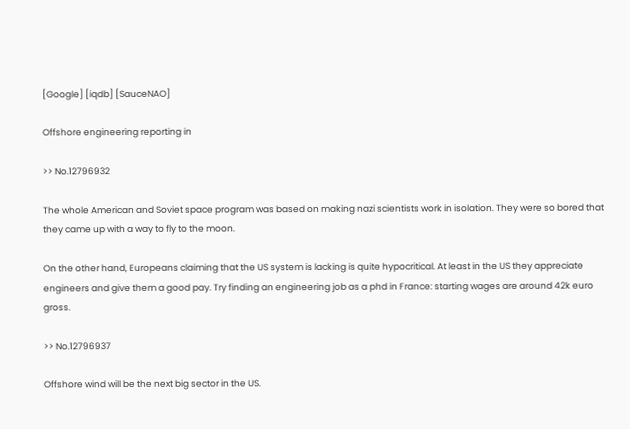[Google] [iqdb] [SauceNAO]

Offshore engineering reporting in

>> No.12796932

The whole American and Soviet space program was based on making nazi scientists work in isolation. They were so bored that they came up with a way to fly to the moon.

On the other hand, Europeans claiming that the US system is lacking is quite hypocritical. At least in the US they appreciate engineers and give them a good pay. Try finding an engineering job as a phd in France: starting wages are around 42k euro gross.

>> No.12796937

Offshore wind will be the next big sector in the US.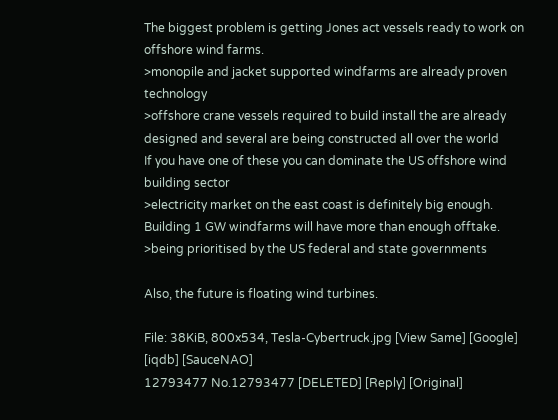The biggest problem is getting Jones act vessels ready to work on offshore wind farms.
>monopile and jacket supported windfarms are already proven technology
>offshore crane vessels required to build install the are already designed and several are being constructed all over the world
If you have one of these you can dominate the US offshore wind building sector
>electricity market on the east coast is definitely big enough. Building 1 GW windfarms will have more than enough offtake.
>being prioritised by the US federal and state governments

Also, the future is floating wind turbines.

File: 38KiB, 800x534, Tesla-Cybertruck.jpg [View Same] [Google] [iqdb] [SauceNAO]
12793477 No.12793477 [DELETED] [Reply] [Original]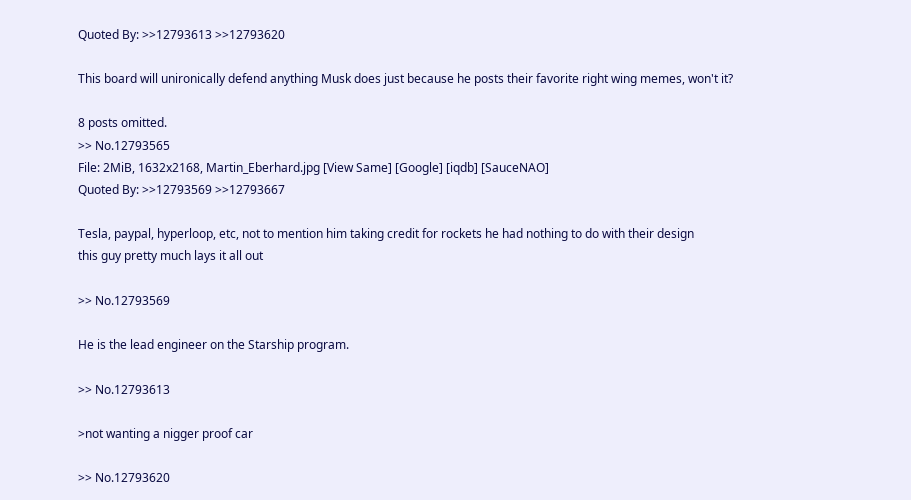Quoted By: >>12793613 >>12793620

This board will unironically defend anything Musk does just because he posts their favorite right wing memes, won't it?

8 posts omitted.
>> No.12793565
File: 2MiB, 1632x2168, Martin_Eberhard.jpg [View Same] [Google] [iqdb] [SauceNAO]
Quoted By: >>12793569 >>12793667

Tesla, paypal, hyperloop, etc, not to mention him taking credit for rockets he had nothing to do with their design
this guy pretty much lays it all out

>> No.12793569

He is the lead engineer on the Starship program.

>> No.12793613

>not wanting a nigger proof car

>> No.12793620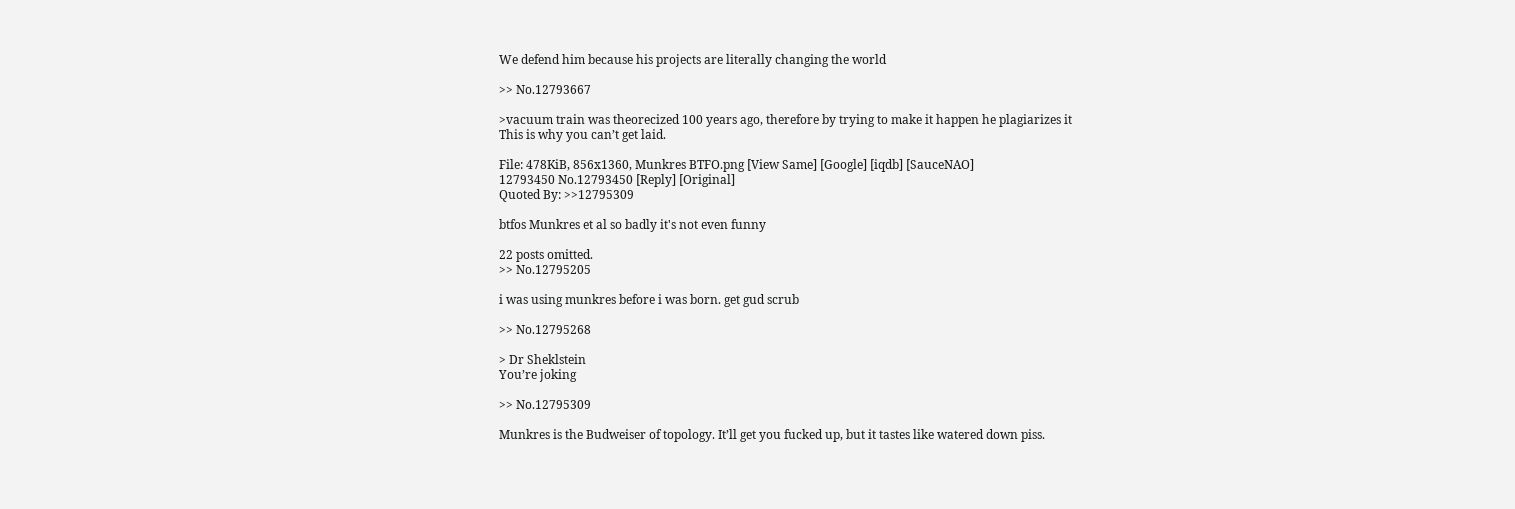We defend him because his projects are literally changing the world

>> No.12793667

>vacuum train was theorecized 100 years ago, therefore by trying to make it happen he plagiarizes it
This is why you can’t get laid.

File: 478KiB, 856x1360, Munkres BTFO.png [View Same] [Google] [iqdb] [SauceNAO]
12793450 No.12793450 [Reply] [Original]
Quoted By: >>12795309

btfos Munkres et al so badly it's not even funny

22 posts omitted.
>> No.12795205

i was using munkres before i was born. get gud scrub

>> No.12795268

> Dr Sheklstein
You’re joking

>> No.12795309

Munkres is the Budweiser of topology. It’ll get you fucked up, but it tastes like watered down piss.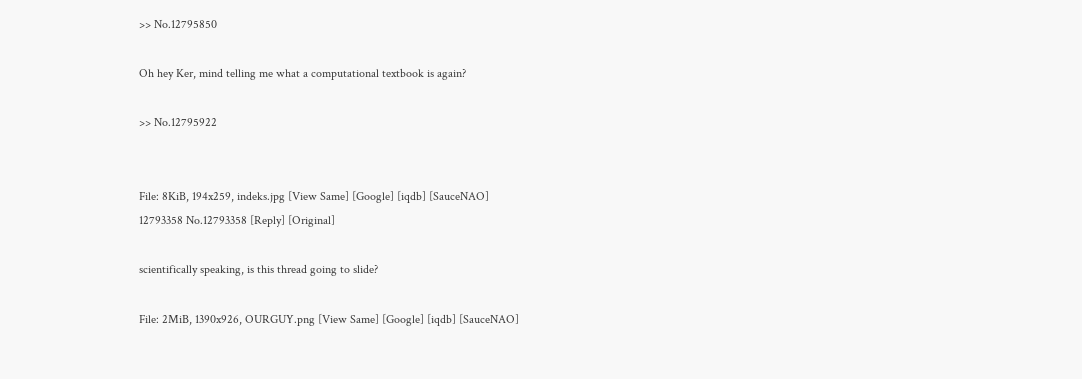>> No.12795850

Oh hey Ker, mind telling me what a computational textbook is again?

>> No.12795922


File: 8KiB, 194x259, indeks.jpg [View Same] [Google] [iqdb] [SauceNAO]
12793358 No.12793358 [Reply] [Original]

scientifically speaking, is this thread going to slide?

File: 2MiB, 1390x926, OURGUY.png [View Same] [Google] [iqdb] [SauceNAO]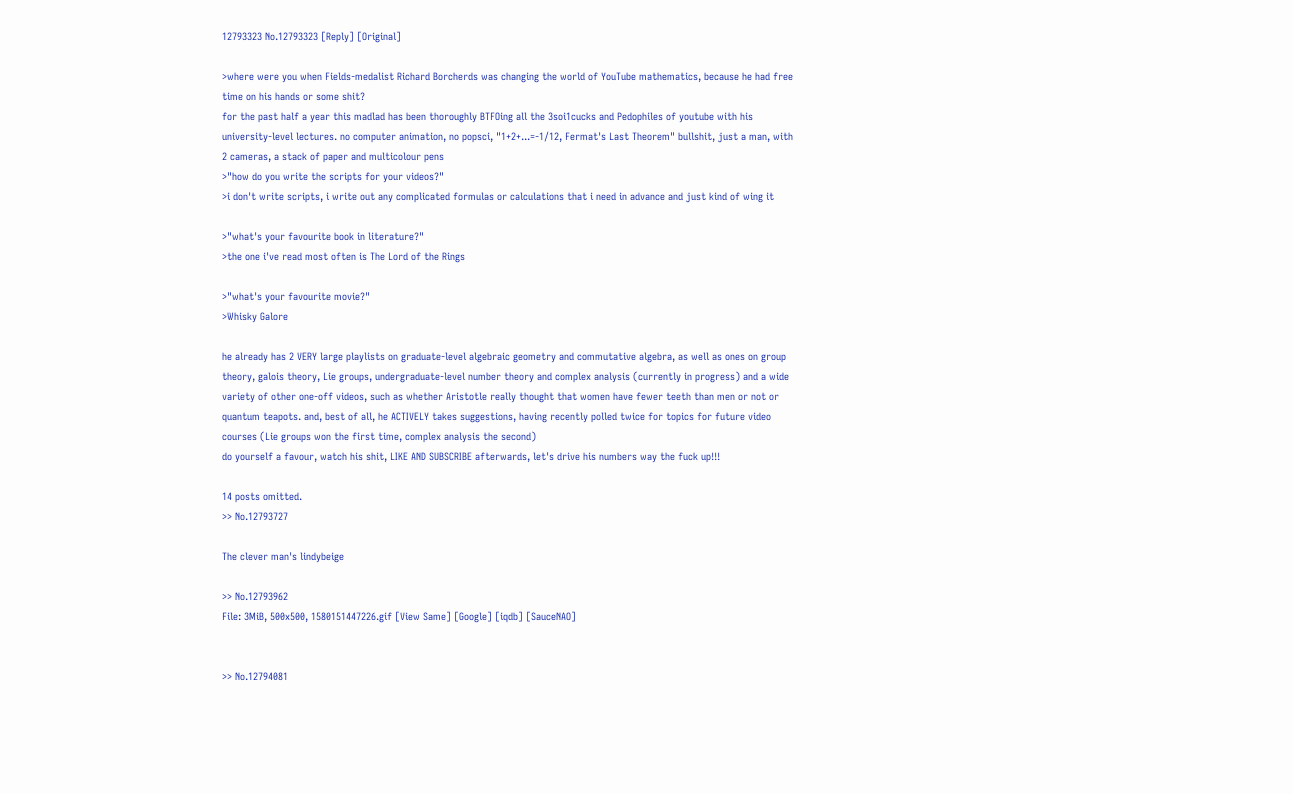12793323 No.12793323 [Reply] [Original]

>where were you when Fields-medalist Richard Borcherds was changing the world of YouTube mathematics, because he had free time on his hands or some shit?
for the past half a year this madlad has been thoroughly BTFOing all the 3soi1cucks and Pedophiles of youtube with his university-level lectures. no computer animation, no popsci, "1+2+...=-1/12, Fermat's Last Theorem" bullshit, just a man, with 2 cameras, a stack of paper and multicolour pens
>"how do you write the scripts for your videos?"
>i don't write scripts, i write out any complicated formulas or calculations that i need in advance and just kind of wing it

>"what's your favourite book in literature?"
>the one i've read most often is The Lord of the Rings

>"what's your favourite movie?"
>Whisky Galore

he already has 2 VERY large playlists on graduate-level algebraic geometry and commutative algebra, as well as ones on group theory, galois theory, Lie groups, undergraduate-level number theory and complex analysis (currently in progress) and a wide variety of other one-off videos, such as whether Aristotle really thought that women have fewer teeth than men or not or quantum teapots. and, best of all, he ACTIVELY takes suggestions, having recently polled twice for topics for future video courses (Lie groups won the first time, complex analysis the second)
do yourself a favour, watch his shit, LIKE AND SUBSCRIBE afterwards, let's drive his numbers way the fuck up!!!

14 posts omitted.
>> No.12793727

The clever man's lindybeige

>> No.12793962
File: 3MiB, 500x500, 1580151447226.gif [View Same] [Google] [iqdb] [SauceNAO]


>> No.12794081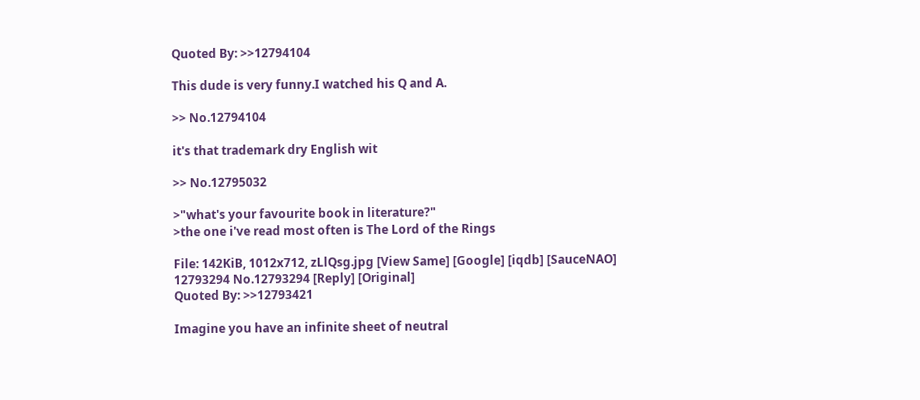Quoted By: >>12794104

This dude is very funny.I watched his Q and A.

>> No.12794104

it's that trademark dry English wit

>> No.12795032

>"what's your favourite book in literature?"
>the one i've read most often is The Lord of the Rings

File: 142KiB, 1012x712, zLlQsg.jpg [View Same] [Google] [iqdb] [SauceNAO]
12793294 No.12793294 [Reply] [Original]
Quoted By: >>12793421

Imagine you have an infinite sheet of neutral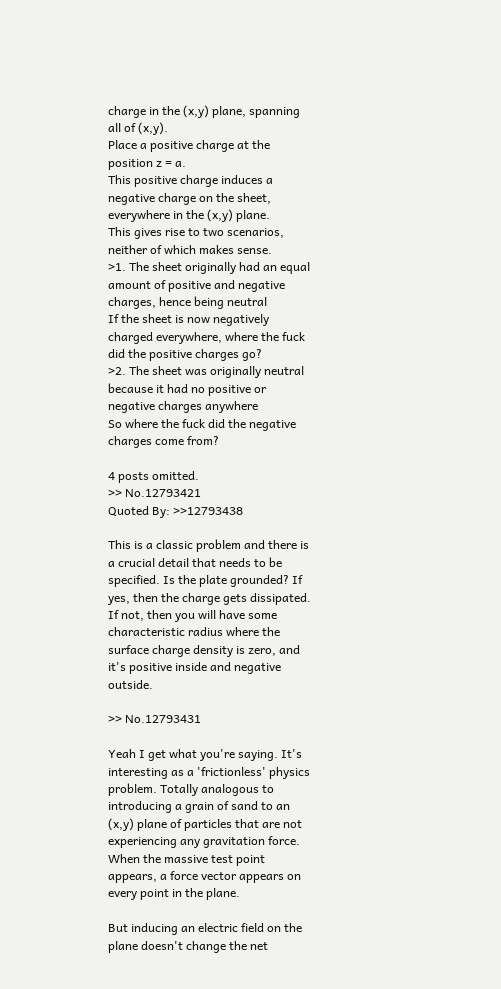charge in the (x,y) plane, spanning all of (x,y).
Place a positive charge at the position z = a.
This positive charge induces a negative charge on the sheet, everywhere in the (x,y) plane.
This gives rise to two scenarios, neither of which makes sense.
>1. The sheet originally had an equal amount of positive and negative charges, hence being neutral
If the sheet is now negatively charged everywhere, where the fuck did the positive charges go?
>2. The sheet was originally neutral because it had no positive or negative charges anywhere
So where the fuck did the negative charges come from?

4 posts omitted.
>> No.12793421
Quoted By: >>12793438

This is a classic problem and there is a crucial detail that needs to be specified. Is the plate grounded? If yes, then the charge gets dissipated. If not, then you will have some characteristic radius where the surface charge density is zero, and it's positive inside and negative outside.

>> No.12793431

Yeah I get what you're saying. It's interesting as a 'frictionless' physics problem. Totally analogous to introducing a grain of sand to an (x,y) plane of particles that are not experiencing any gravitation force. When the massive test point appears, a force vector appears on every point in the plane.

But inducing an electric field on the plane doesn't change the net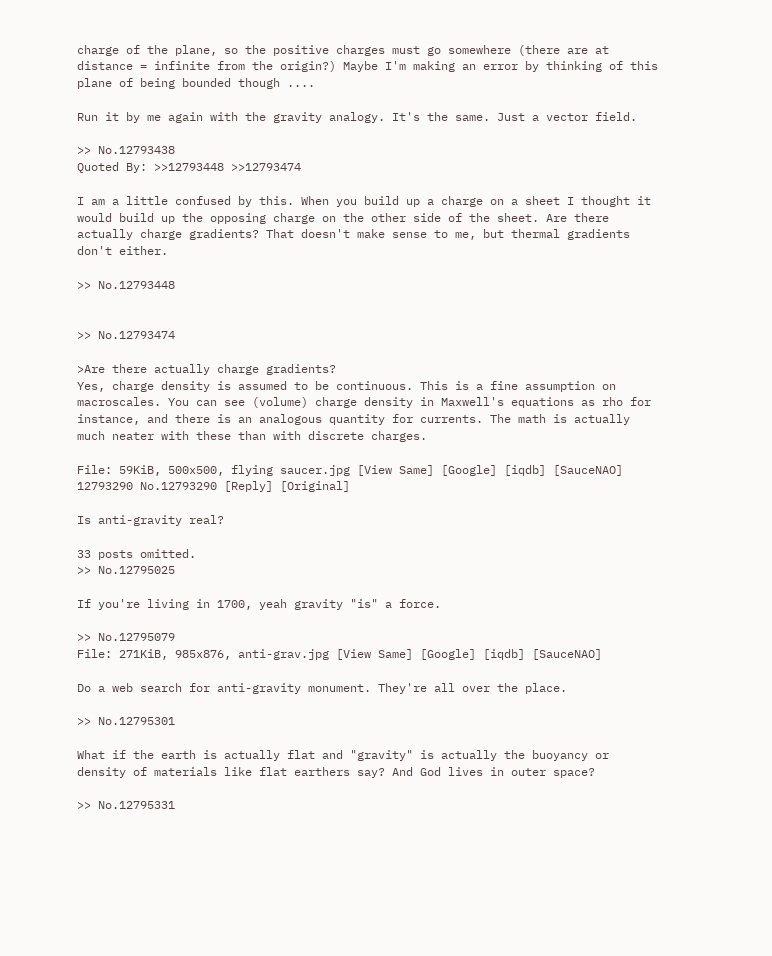charge of the plane, so the positive charges must go somewhere (there are at distance = infinite from the origin?) Maybe I'm making an error by thinking of this plane of being bounded though ....

Run it by me again with the gravity analogy. It's the same. Just a vector field.

>> No.12793438
Quoted By: >>12793448 >>12793474

I am a little confused by this. When you build up a charge on a sheet I thought it would build up the opposing charge on the other side of the sheet. Are there actually charge gradients? That doesn't make sense to me, but thermal gradients don't either.

>> No.12793448


>> No.12793474

>Are there actually charge gradients?
Yes, charge density is assumed to be continuous. This is a fine assumption on macroscales. You can see (volume) charge density in Maxwell's equations as rho for instance, and there is an analogous quantity for currents. The math is actually much neater with these than with discrete charges.

File: 59KiB, 500x500, flying saucer.jpg [View Same] [Google] [iqdb] [SauceNAO]
12793290 No.12793290 [Reply] [Original]

Is anti-gravity real?

33 posts omitted.
>> No.12795025

If you're living in 1700, yeah gravity "is" a force.

>> No.12795079
File: 271KiB, 985x876, anti-grav.jpg [View Same] [Google] [iqdb] [SauceNAO]

Do a web search for anti-gravity monument. They're all over the place.

>> No.12795301

What if the earth is actually flat and "gravity" is actually the buoyancy or density of materials like flat earthers say? And God lives in outer space?

>> No.12795331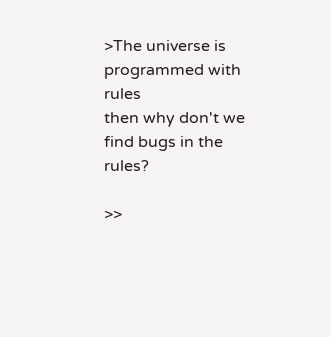>The universe is programmed with rules
then why don't we find bugs in the rules?

>>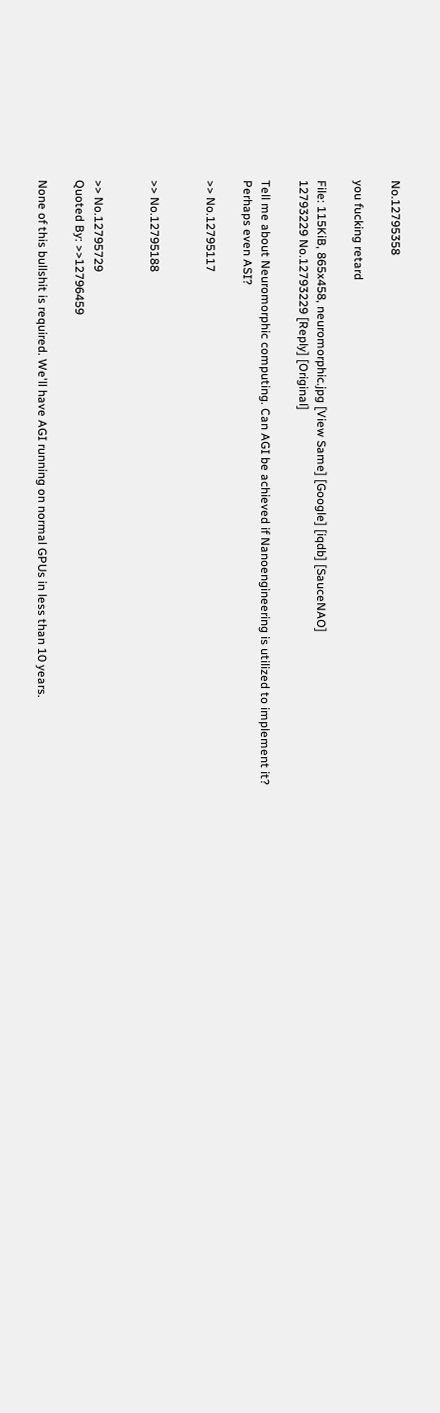No.12795358

you fucking retard

File: 115KiB, 865x458, neuromorphic.jpg [View Same] [Google] [iqdb] [SauceNAO]
12793229 No.12793229 [Reply] [Original]

Tell me about Neuromorphic computing. Can AGI be achieved if Nanoengineering is utilized to implement it? Perhaps even ASI?

>> No.12795117


>> No.12795188


>> No.12795729
Quoted By: >>12796459

None of this bullshit is required. We'll have AGI running on normal GPUs in less than 10 years.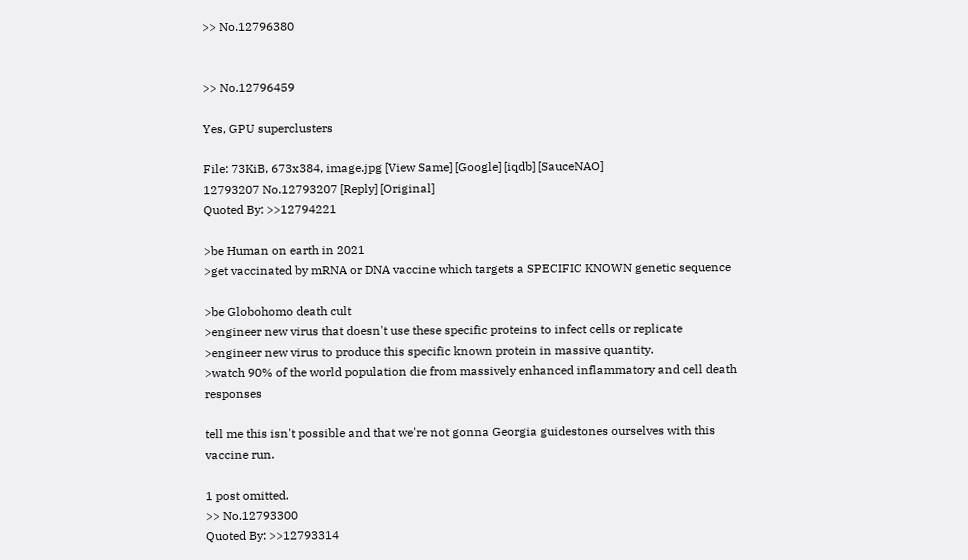>> No.12796380


>> No.12796459

Yes, GPU superclusters

File: 73KiB, 673x384, image.jpg [View Same] [Google] [iqdb] [SauceNAO]
12793207 No.12793207 [Reply] [Original]
Quoted By: >>12794221

>be Human on earth in 2021
>get vaccinated by mRNA or DNA vaccine which targets a SPECIFIC KNOWN genetic sequence

>be Globohomo death cult
>engineer new virus that doesn't use these specific proteins to infect cells or replicate
>engineer new virus to produce this specific known protein in massive quantity.
>watch 90% of the world population die from massively enhanced inflammatory and cell death responses

tell me this isn't possible and that we're not gonna Georgia guidestones ourselves with this vaccine run.

1 post omitted.
>> No.12793300
Quoted By: >>12793314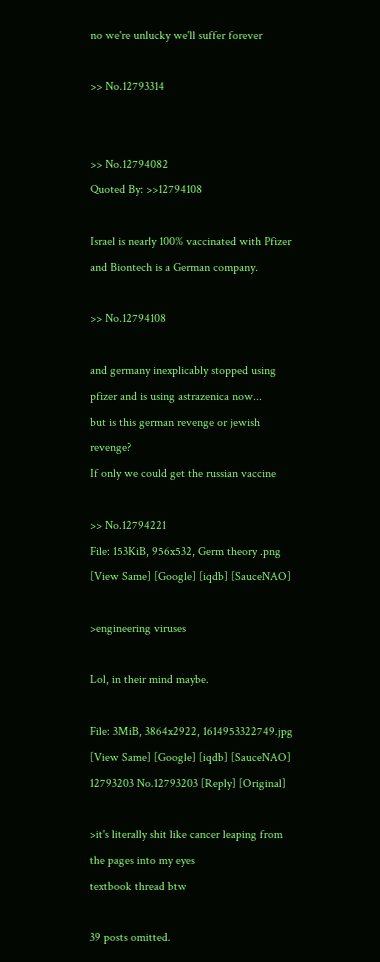no we're unlucky we'll suffer forever

>> No.12793314


>> No.12794082
Quoted By: >>12794108

Israel is nearly 100% vaccinated with Pfizer and Biontech is a German company.

>> No.12794108

and germany inexplicably stopped using pfizer and is using astrazenica now...
but is this german revenge or jewish revenge?
If only we could get the russian vaccine

>> No.12794221
File: 153KiB, 956x532, Germ theory .png [View Same] [Google] [iqdb] [SauceNAO]

>engineering viruses

Lol, in their mind maybe.

File: 3MiB, 3864x2922, 1614953322749.jpg [View Same] [Google] [iqdb] [SauceNAO]
12793203 No.12793203 [Reply] [Original]

>it's literally shit like cancer leaping from the pages into my eyes
textbook thread btw

39 posts omitted.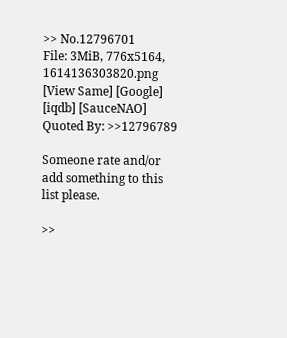>> No.12796701
File: 3MiB, 776x5164, 1614136303820.png [View Same] [Google] [iqdb] [SauceNAO]
Quoted By: >>12796789

Someone rate and/or add something to this list please.

>>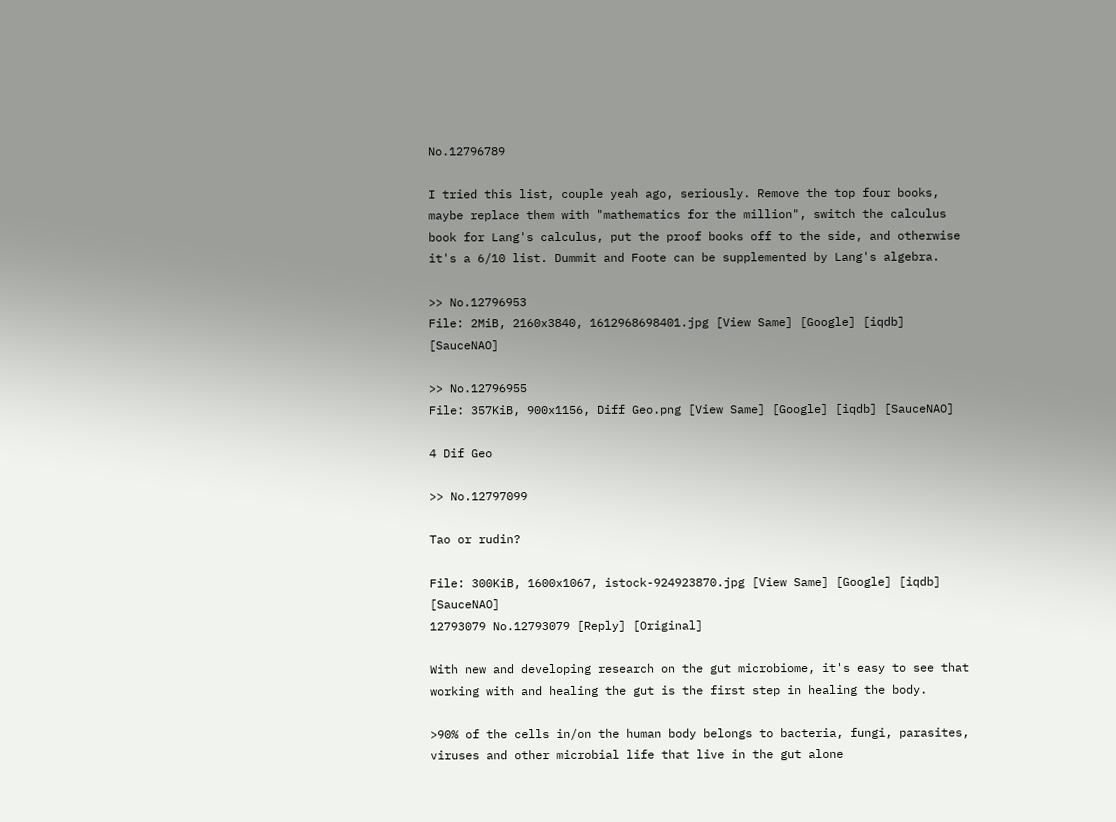No.12796789

I tried this list, couple yeah ago, seriously. Remove the top four books, maybe replace them with "mathematics for the million", switch the calculus book for Lang's calculus, put the proof books off to the side, and otherwise it's a 6/10 list. Dummit and Foote can be supplemented by Lang's algebra.

>> No.12796953
File: 2MiB, 2160x3840, 1612968698401.jpg [View Same] [Google] [iqdb] [SauceNAO]

>> No.12796955
File: 357KiB, 900x1156, Diff Geo.png [View Same] [Google] [iqdb] [SauceNAO]

4 Dif Geo

>> No.12797099

Tao or rudin?

File: 300KiB, 1600x1067, istock-924923870.jpg [View Same] [Google] [iqdb] [SauceNAO]
12793079 No.12793079 [Reply] [Original]

With new and developing research on the gut microbiome, it's easy to see that working with and healing the gut is the first step in healing the body.

>90% of the cells in/on the human body belongs to bacteria, fungi, parasites, viruses and other microbial life that live in the gut alone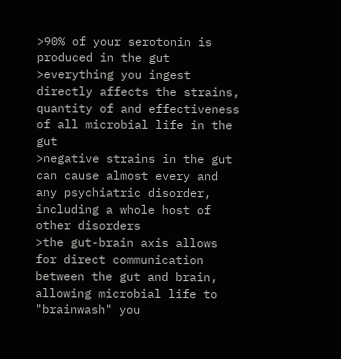>90% of your serotonin is produced in the gut
>everything you ingest directly affects the strains, quantity of and effectiveness of all microbial life in the gut
>negative strains in the gut can cause almost every and any psychiatric disorder, including a whole host of other disorders
>the gut-brain axis allows for direct communication between the gut and brain, allowing microbial life to "brainwash" you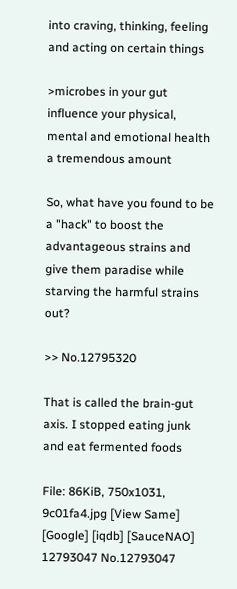into craving, thinking, feeling and acting on certain things

>microbes in your gut influence your physical, mental and emotional health a tremendous amount

So, what have you found to be a "hack" to boost the advantageous strains and give them paradise while starving the harmful strains out?

>> No.12795320

That is called the brain-gut axis. I stopped eating junk and eat fermented foods

File: 86KiB, 750x1031, 9c01fa4.jpg [View Same] [Google] [iqdb] [SauceNAO]
12793047 No.12793047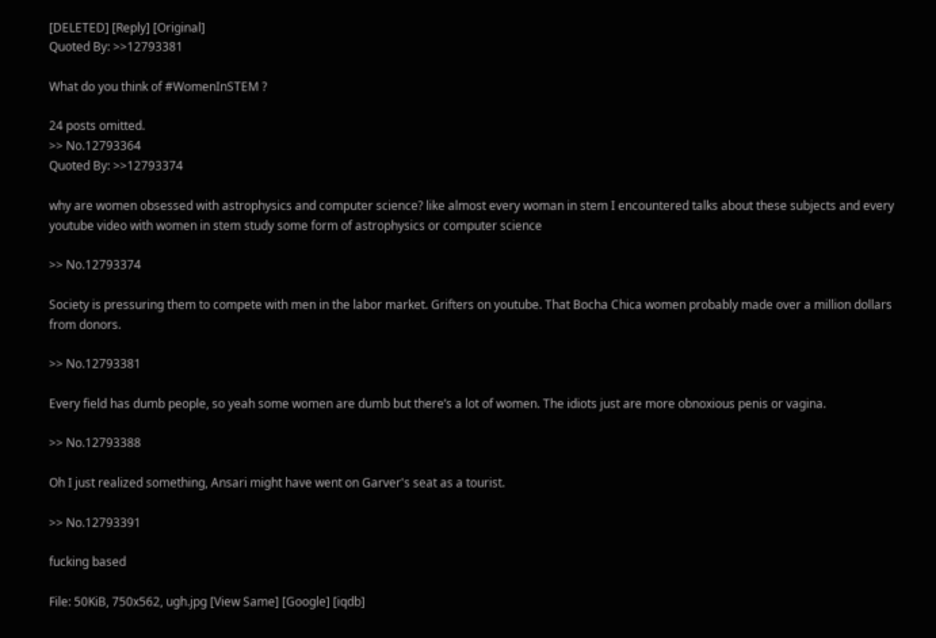[DELETED] [Reply] [Original]
Quoted By: >>12793381

What do you think of #WomenInSTEM ?

24 posts omitted.
>> No.12793364
Quoted By: >>12793374

why are women obsessed with astrophysics and computer science? like almost every woman in stem I encountered talks about these subjects and every youtube video with women in stem study some form of astrophysics or computer science

>> No.12793374

Society is pressuring them to compete with men in the labor market. Grifters on youtube. That Bocha Chica women probably made over a million dollars from donors.

>> No.12793381

Every field has dumb people, so yeah some women are dumb but there’s a lot of women. The idiots just are more obnoxious penis or vagina.

>> No.12793388

Oh I just realized something, Ansari might have went on Garver's seat as a tourist.

>> No.12793391

fucking based

File: 50KiB, 750x562, ugh.jpg [View Same] [Google] [iqdb]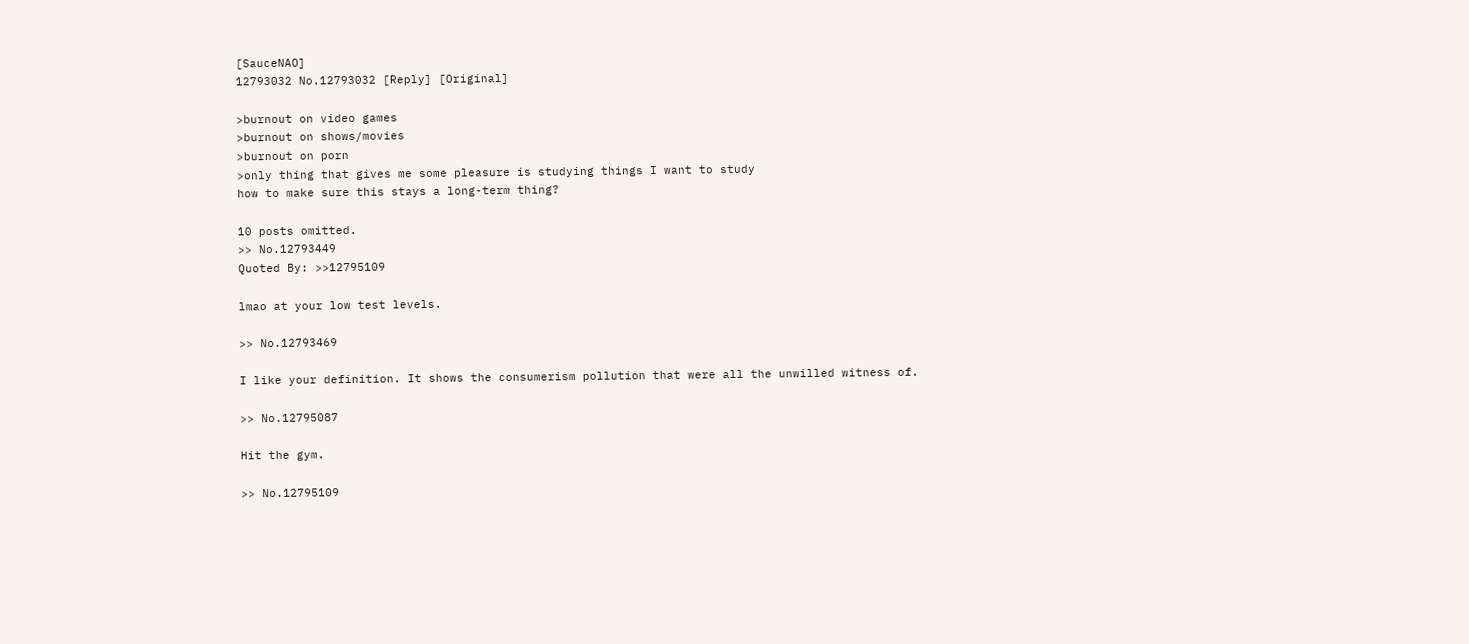[SauceNAO]
12793032 No.12793032 [Reply] [Original]

>burnout on video games
>burnout on shows/movies
>burnout on porn
>only thing that gives me some pleasure is studying things I want to study
how to make sure this stays a long-term thing?

10 posts omitted.
>> No.12793449
Quoted By: >>12795109

lmao at your low test levels.

>> No.12793469

I like your definition. It shows the consumerism pollution that were all the unwilled witness of.

>> No.12795087

Hit the gym.

>> No.12795109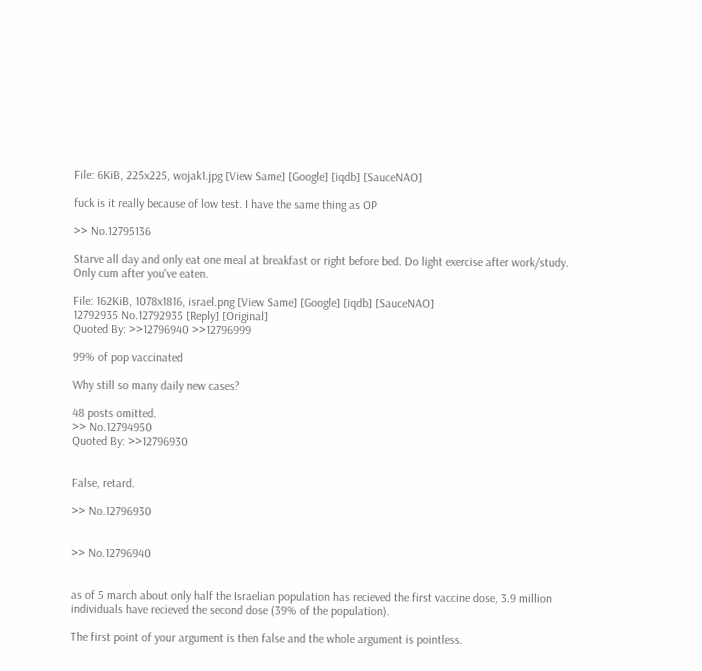File: 6KiB, 225x225, wojak1.jpg [View Same] [Google] [iqdb] [SauceNAO]

fuck is it really because of low test. I have the same thing as OP

>> No.12795136

Starve all day and only eat one meal at breakfast or right before bed. Do light exercise after work/study. Only cum after you've eaten.

File: 162KiB, 1078x1816, israel.png [View Same] [Google] [iqdb] [SauceNAO]
12792935 No.12792935 [Reply] [Original]
Quoted By: >>12796940 >>12796999

99% of pop vaccinated

Why still so many daily new cases?

48 posts omitted.
>> No.12794950
Quoted By: >>12796930


False, retard.

>> No.12796930


>> No.12796940


as of 5 march about only half the Israelian population has recieved the first vaccine dose, 3.9 million individuals have recieved the second dose (39% of the population).

The first point of your argument is then false and the whole argument is pointless.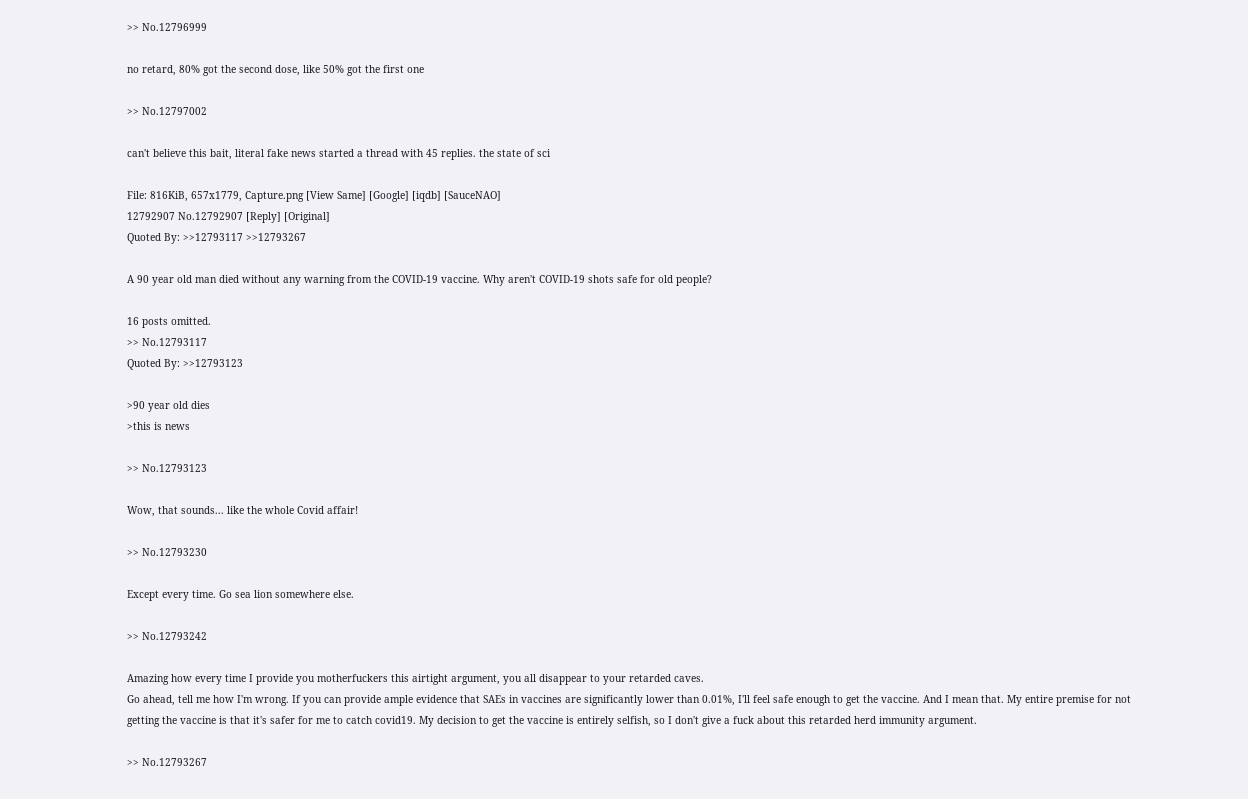>> No.12796999

no retard, 80% got the second dose, like 50% got the first one

>> No.12797002

can't believe this bait, literal fake news started a thread with 45 replies. the state of sci

File: 816KiB, 657x1779, Capture.png [View Same] [Google] [iqdb] [SauceNAO]
12792907 No.12792907 [Reply] [Original]
Quoted By: >>12793117 >>12793267

A 90 year old man died without any warning from the COVID-19 vaccine. Why aren't COVID-19 shots safe for old people?

16 posts omitted.
>> No.12793117
Quoted By: >>12793123

>90 year old dies
>this is news

>> No.12793123

Wow, that sounds... like the whole Covid affair!

>> No.12793230

Except every time. Go sea lion somewhere else.

>> No.12793242

Amazing how every time I provide you motherfuckers this airtight argument, you all disappear to your retarded caves.
Go ahead, tell me how I'm wrong. If you can provide ample evidence that SAEs in vaccines are significantly lower than 0.01%, I'll feel safe enough to get the vaccine. And I mean that. My entire premise for not getting the vaccine is that it's safer for me to catch covid19. My decision to get the vaccine is entirely selfish, so I don't give a fuck about this retarded herd immunity argument.

>> No.12793267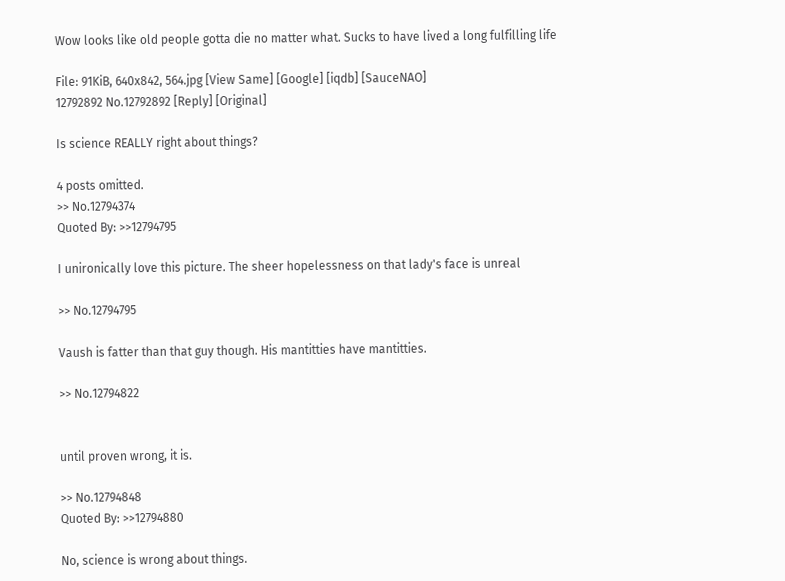Wow looks like old people gotta die no matter what. Sucks to have lived a long fulfilling life

File: 91KiB, 640x842, 564.jpg [View Same] [Google] [iqdb] [SauceNAO]
12792892 No.12792892 [Reply] [Original]

Is science REALLY right about things?

4 posts omitted.
>> No.12794374
Quoted By: >>12794795

I unironically love this picture. The sheer hopelessness on that lady's face is unreal

>> No.12794795

Vaush is fatter than that guy though. His mantitties have mantitties.

>> No.12794822


until proven wrong, it is.

>> No.12794848
Quoted By: >>12794880

No, science is wrong about things.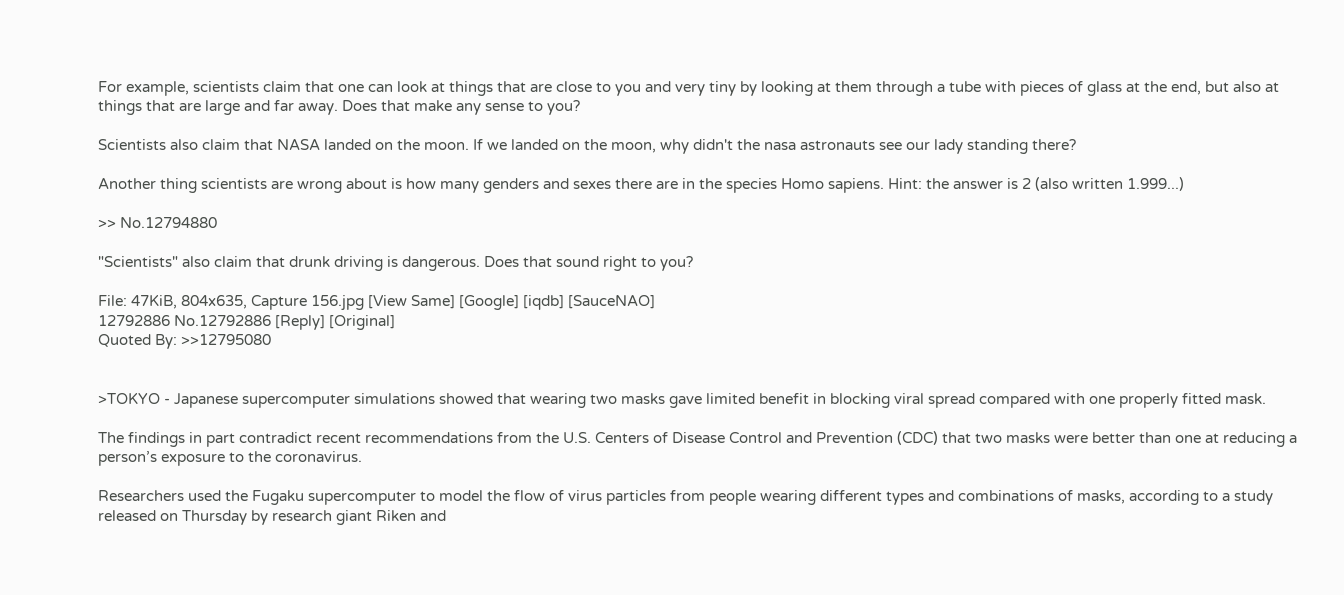For example, scientists claim that one can look at things that are close to you and very tiny by looking at them through a tube with pieces of glass at the end, but also at things that are large and far away. Does that make any sense to you?

Scientists also claim that NASA landed on the moon. If we landed on the moon, why didn't the nasa astronauts see our lady standing there?

Another thing scientists are wrong about is how many genders and sexes there are in the species Homo sapiens. Hint: the answer is 2 (also written 1.999...)

>> No.12794880

"Scientists" also claim that drunk driving is dangerous. Does that sound right to you?

File: 47KiB, 804x635, Capture 156.jpg [View Same] [Google] [iqdb] [SauceNAO]
12792886 No.12792886 [Reply] [Original]
Quoted By: >>12795080


>TOKYO - Japanese supercomputer simulations showed that wearing two masks gave limited benefit in blocking viral spread compared with one properly fitted mask.

The findings in part contradict recent recommendations from the U.S. Centers of Disease Control and Prevention (CDC) that two masks were better than one at reducing a person’s exposure to the coronavirus.

Researchers used the Fugaku supercomputer to model the flow of virus particles from people wearing different types and combinations of masks, according to a study released on Thursday by research giant Riken and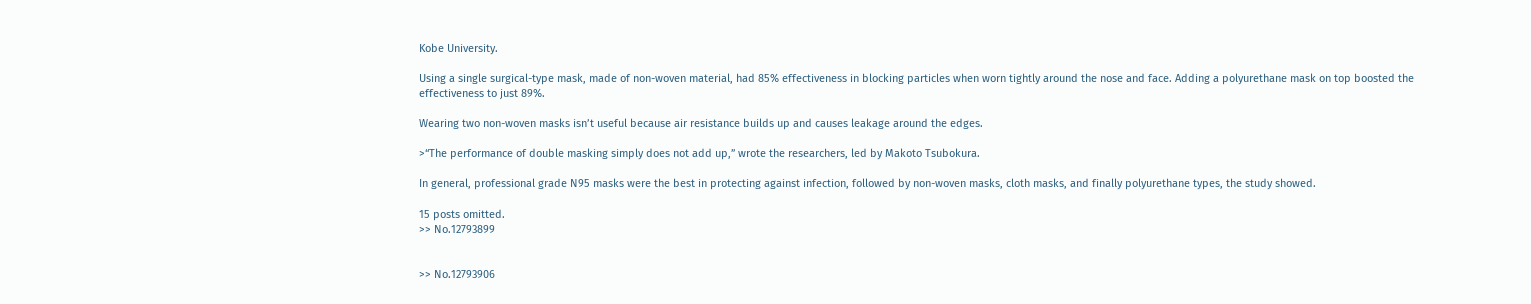Kobe University.

Using a single surgical-type mask, made of non-woven material, had 85% effectiveness in blocking particles when worn tightly around the nose and face. Adding a polyurethane mask on top boosted the effectiveness to just 89%.

Wearing two non-woven masks isn’t useful because air resistance builds up and causes leakage around the edges.

>“The performance of double masking simply does not add up,” wrote the researchers, led by Makoto Tsubokura.

In general, professional grade N95 masks were the best in protecting against infection, followed by non-woven masks, cloth masks, and finally polyurethane types, the study showed.

15 posts omitted.
>> No.12793899


>> No.12793906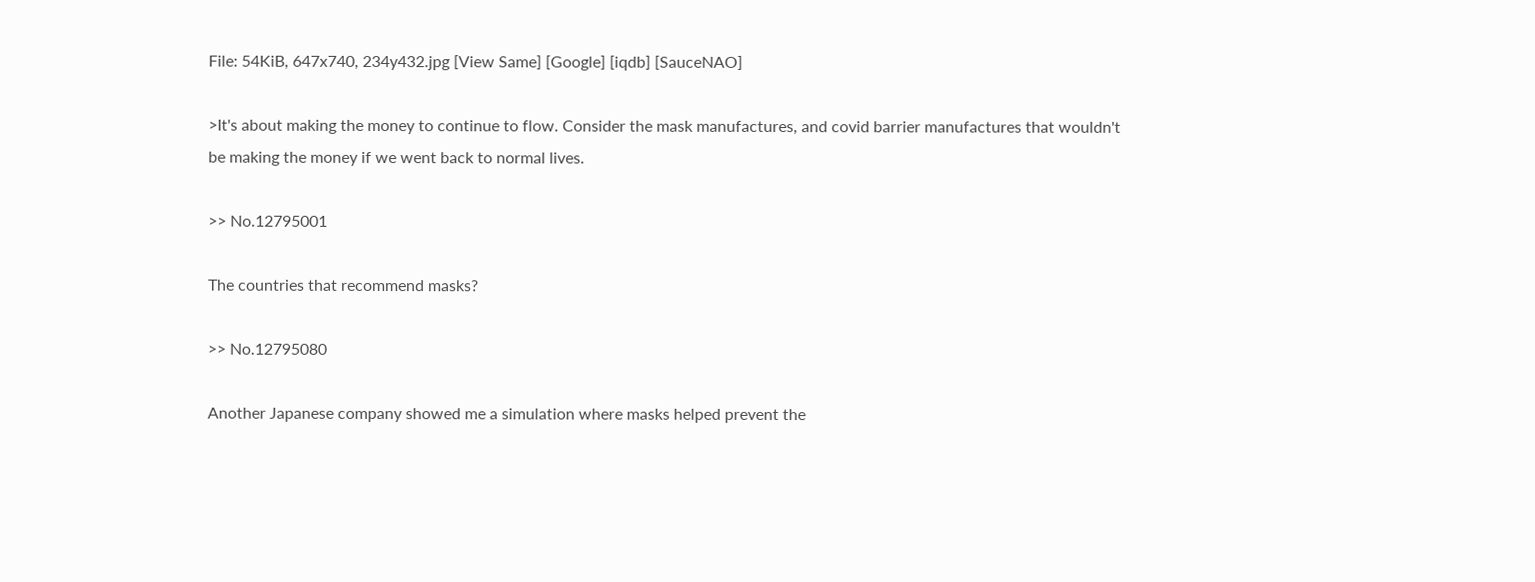File: 54KiB, 647x740, 234y432.jpg [View Same] [Google] [iqdb] [SauceNAO]

>It's about making the money to continue to flow. Consider the mask manufactures, and covid barrier manufactures that wouldn't be making the money if we went back to normal lives.

>> No.12795001

The countries that recommend masks?

>> No.12795080

Another Japanese company showed me a simulation where masks helped prevent the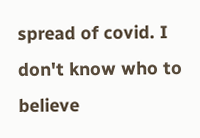spread of covid. I don't know who to believe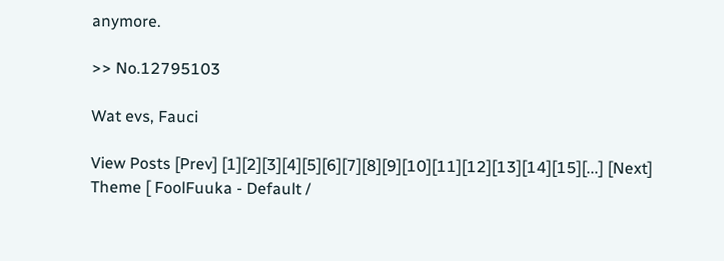anymore.

>> No.12795103

Wat evs, Fauci

View Posts [Prev] [1][2][3][4][5][6][7][8][9][10][11][12][13][14][15][...] [Next]
Theme [ FoolFuuka - Default /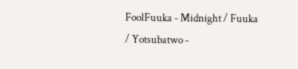FoolFuuka - Midnight / Fuuka / Yotsubatwo -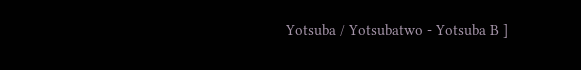Yotsuba / Yotsubatwo - Yotsuba B ]